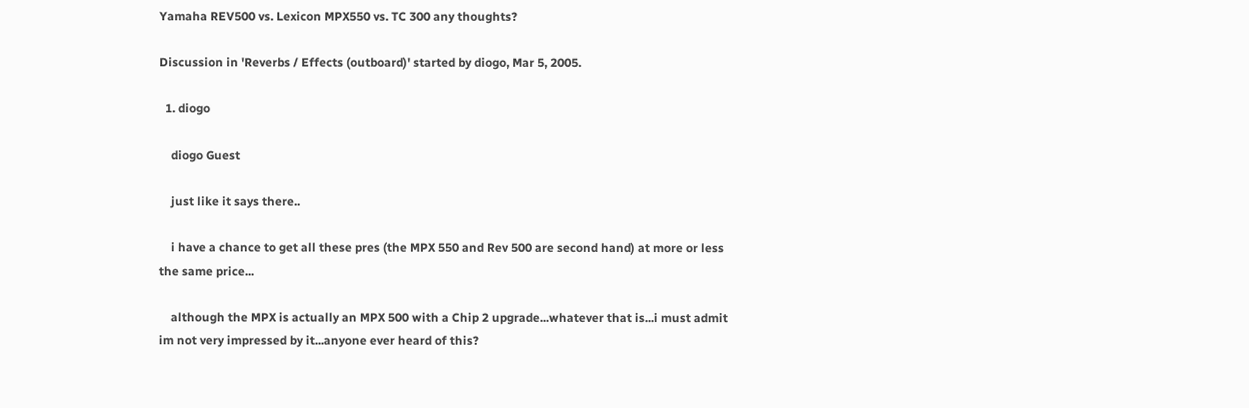Yamaha REV500 vs. Lexicon MPX550 vs. TC 300 any thoughts?

Discussion in 'Reverbs / Effects (outboard)' started by diogo, Mar 5, 2005.

  1. diogo

    diogo Guest

    just like it says there..

    i have a chance to get all these pres (the MPX 550 and Rev 500 are second hand) at more or less the same price...

    although the MPX is actually an MPX 500 with a Chip 2 upgrade...whatever that is...i must admit im not very impressed by it...anyone ever heard of this?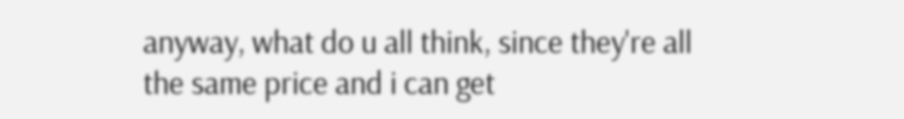anyway, what do u all think, since they're all the same price and i can get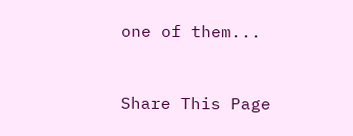one of them...


Share This Page